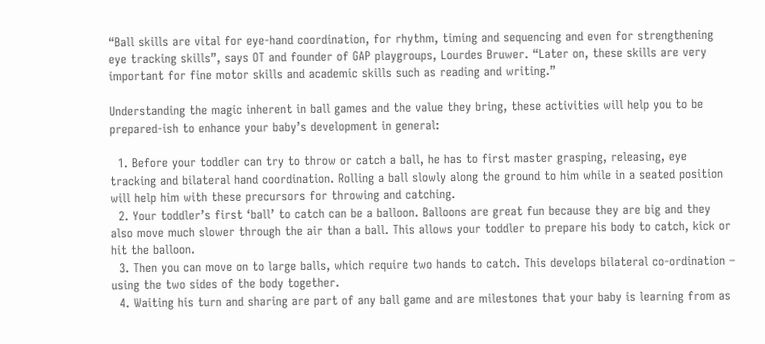“Ball skills are vital for eye-hand coordination, for rhythm, timing and sequencing and even for strengthening eye tracking skills”, says OT and founder of GAP playgroups, Lourdes Bruwer. “Later on, these skills are very important for fine motor skills and academic skills such as reading and writing.”

Understanding the magic inherent in ball games and the value they bring, these activities will help you to be prepared-ish to enhance your baby’s development in general:

  1. Before your toddler can try to throw or catch a ball, he has to first master grasping, releasing, eye tracking and bilateral hand coordination. Rolling a ball slowly along the ground to him while in a seated position will help him with these precursors for throwing and catching.
  2. Your toddler’s first ‘ball’ to catch can be a balloon. Balloons are great fun because they are big and they also move much slower through the air than a ball. This allows your toddler to prepare his body to catch, kick or hit the balloon.
  3. Then you can move on to large balls, which require two hands to catch. This develops bilateral co-ordination – using the two sides of the body together.
  4. Waiting his turn and sharing are part of any ball game and are milestones that your baby is learning from as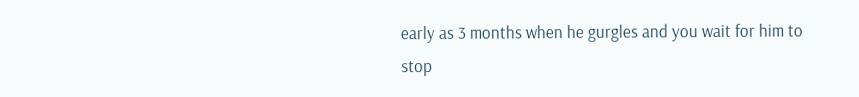early as 3 months when he gurgles and you wait for him to stop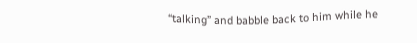“talking” and babble back to him while he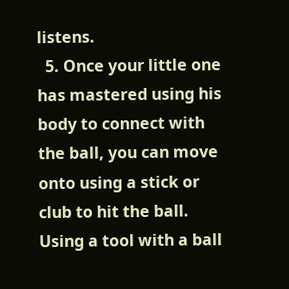listens.
  5. Once your little one has mastered using his body to connect with the ball, you can move onto using a stick or club to hit the ball. Using a tool with a ball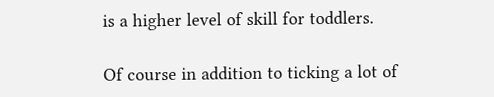is a higher level of skill for toddlers.

Of course in addition to ticking a lot of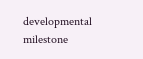developmental milestone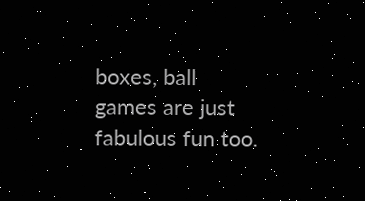boxes, ball games are just fabulous fun too.